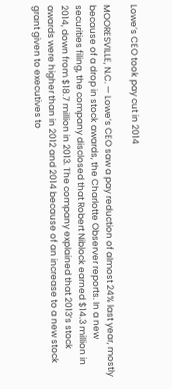Lowe’s CEO took pay cut in 2014

MOORESVILLE, N.C. — Lowe’s CEO saw a pay reduction of almost 24% last year, mostly because of a drop in stock awards, the Charlotte Observer reports. In a new securities filing, the company disclosed that Robert Niblock earned $14.3 million in 2014, down from $18.7 million in 2013. The company explained that 2013’s stock awards were higher than in 2012 and 2014 because of an increase to a new stock grant given to executives to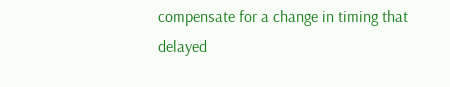compensate for a change in timing that delayed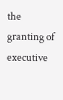the granting of executive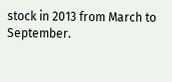stock in 2013 from March to September.